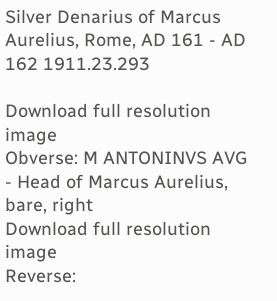Silver Denarius of Marcus Aurelius, Rome, AD 161 - AD 162 1911.23.293

Download full resolution image
Obverse: M ANTONINVS AVG - Head of Marcus Aurelius, bare, right
Download full resolution image
Reverse: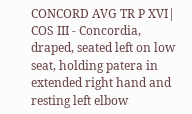CONCORD AVG TR P XVI| COS III - Concordia, draped, seated left on low seat, holding patera in extended right hand and resting left elbow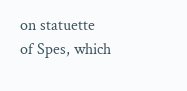on statuette of Spes, which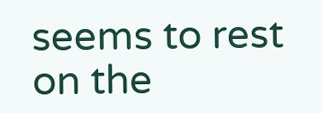seems to rest on the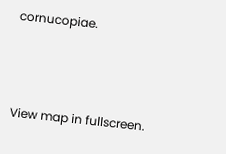cornucopiae.



View map in fullscreen.